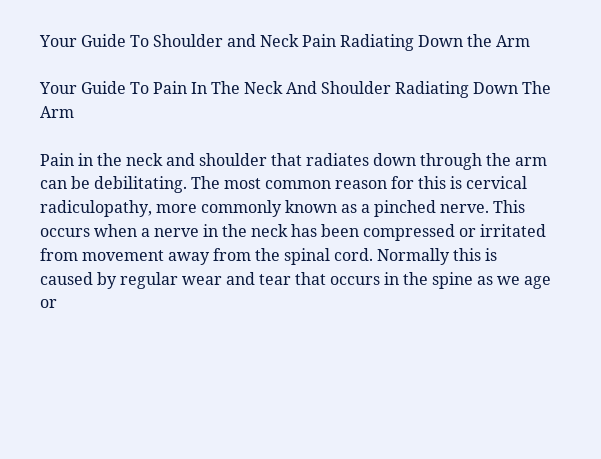Your Guide To Shoulder and Neck Pain Radiating Down the Arm

Your Guide To Pain In The Neck And Shoulder Radiating Down The Arm

Pain in the neck and shoulder that radiates down through the arm can be debilitating. The most common reason for this is cervical radiculopathy, more commonly known as a pinched nerve. This occurs when a nerve in the neck has been compressed or irritated from movement away from the spinal cord. Normally this is caused by regular wear and tear that occurs in the spine as we age or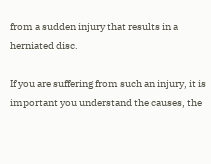from a sudden injury that results in a herniated disc.

If you are suffering from such an injury, it is important you understand the causes, the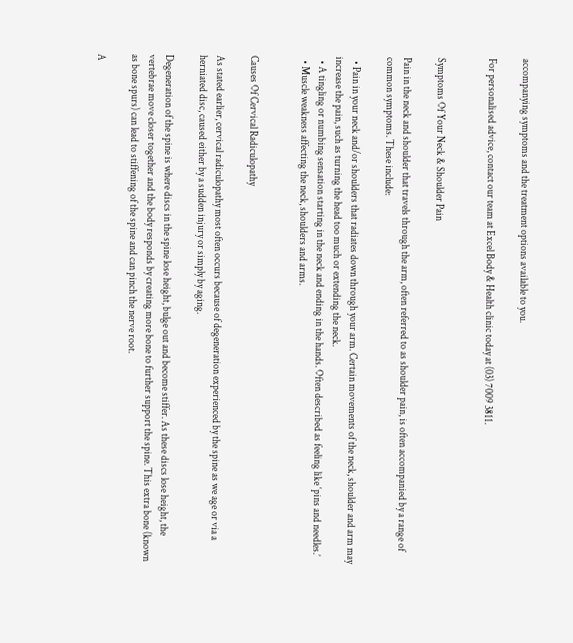accompanying symptoms and the treatment options available to you.

For personalised advice, contact our team at Excel Body & Health clinic today at (03) 7009 3811.


Symptoms Of Your Neck & Shoulder Pain

Pain in the neck and shoulder that travels through the arm, often referred to as shoulder pain, is often accompanied by a range of common symptoms. These include:

  • Pain in your neck and/or shoulders that radiates down through your arm. Certain movements of the neck, shoulder and arm may increase the pain, such as turning the head too much or extending the neck.
  • A tingling or numbing sensation starting in the neck and ending in the hands. Often described as feeling like ‘pins and needles.’
  • Muscle weakness affecting the neck, shoulders and arms.


Causes Of Cervical Radiculopathy

As stated earlier, cervical radiculopathy most often occurs because of degeneration experienced by the spine as we age or via a herniated disc, caused either by a sudden injury or simply by aging.

Degeneration of the spine is where discs in the spine lose height, bulge out and become stiffer. As these discs lose height, the vertebrae move closer together and the body responds by creating more bone to further support the spine. This extra bone (known as bone spurs) can lead to stiffening of the spine and can pinch the nerve root.

A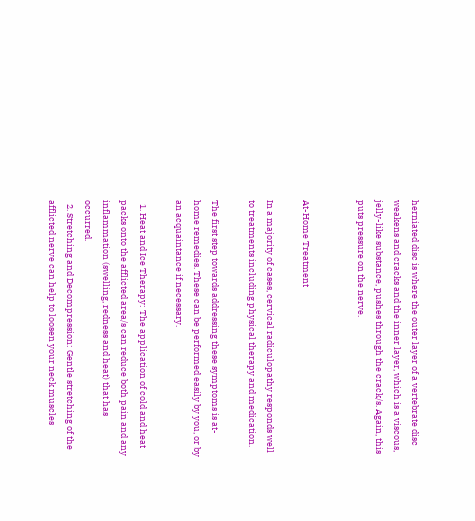herniated disc is where the outer layer of a vertebrate disc weakens and cracks and the inner layer, which is a viscous, jelly-like substance, pushes through the crack/s. Again, this puts pressure on the nerve.


At-Home Treatment

In a majority of cases, cervical radiculopathy responds well to treatments including physical therapy and medication.

The first step towards addressing these symptoms is at-home remedies. These can be performed easily by you, or by an acquaintance if necessary.

  1. Heat and Ice Therapy: The application of cold and heat packs onto the afflicted area/s can reduce both pain and any inflammation (swelling, redness and heat) that has occurred.
  2. Stretching and Decompression: Gentle stretching of the afflicted nerve can help to loosen your neck muscles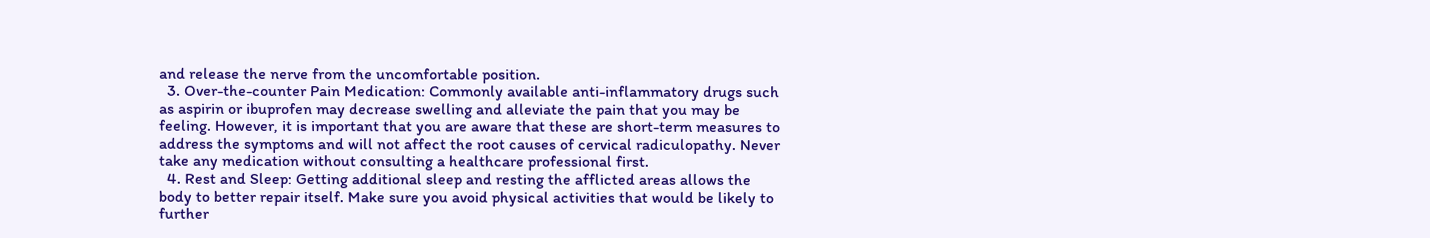and release the nerve from the uncomfortable position.
  3. Over-the-counter Pain Medication: Commonly available anti-inflammatory drugs such as aspirin or ibuprofen may decrease swelling and alleviate the pain that you may be feeling. However, it is important that you are aware that these are short-term measures to address the symptoms and will not affect the root causes of cervical radiculopathy. Never take any medication without consulting a healthcare professional first.
  4. Rest and Sleep: Getting additional sleep and resting the afflicted areas allows the body to better repair itself. Make sure you avoid physical activities that would be likely to further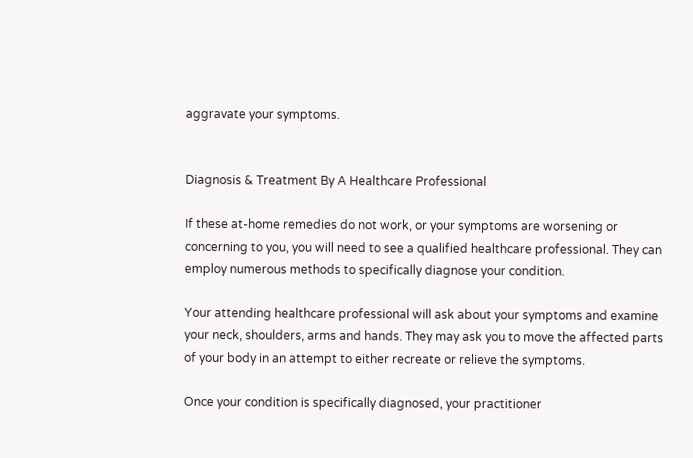aggravate your symptoms.


Diagnosis & Treatment By A Healthcare Professional

If these at-home remedies do not work, or your symptoms are worsening or concerning to you, you will need to see a qualified healthcare professional. They can employ numerous methods to specifically diagnose your condition.

Your attending healthcare professional will ask about your symptoms and examine your neck, shoulders, arms and hands. They may ask you to move the affected parts of your body in an attempt to either recreate or relieve the symptoms.

Once your condition is specifically diagnosed, your practitioner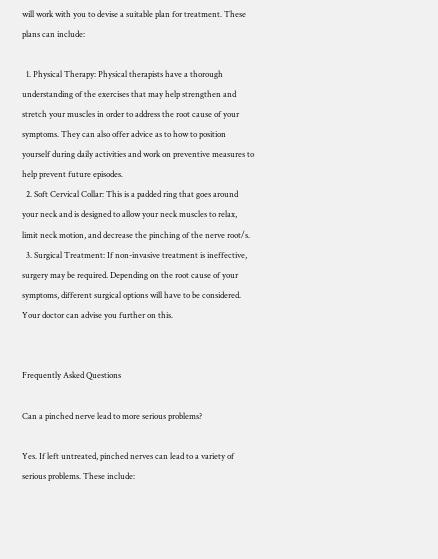will work with you to devise a suitable plan for treatment. These plans can include:

  1. Physical Therapy: Physical therapists have a thorough understanding of the exercises that may help strengthen and stretch your muscles in order to address the root cause of your symptoms. They can also offer advice as to how to position yourself during daily activities and work on preventive measures to help prevent future episodes.
  2. Soft Cervical Collar: This is a padded ring that goes around your neck and is designed to allow your neck muscles to relax, limit neck motion, and decrease the pinching of the nerve root/s.
  3. Surgical Treatment: If non-invasive treatment is ineffective, surgery may be required. Depending on the root cause of your symptoms, different surgical options will have to be considered. Your doctor can advise you further on this.


Frequently Asked Questions

Can a pinched nerve lead to more serious problems?

Yes. If left untreated, pinched nerves can lead to a variety of serious problems. These include: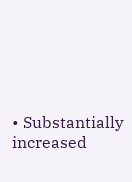• Substantially increased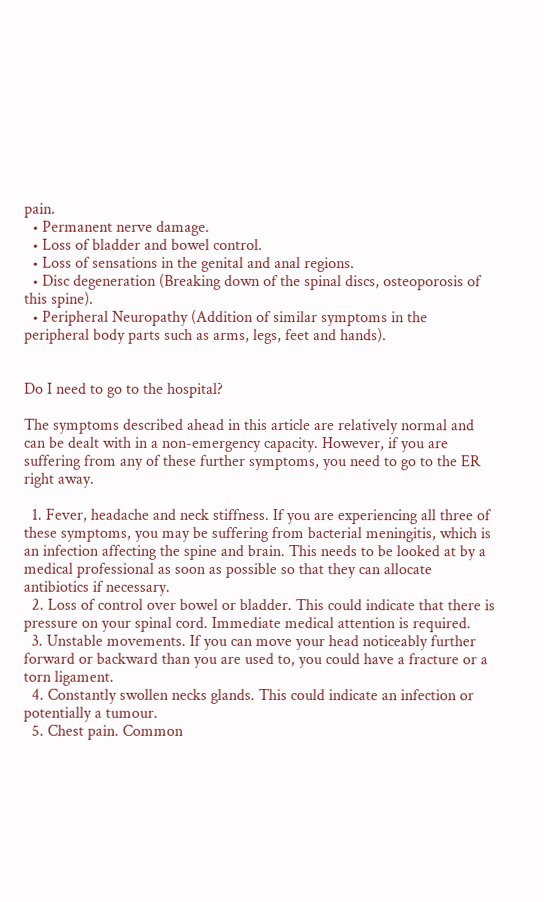pain.
  • Permanent nerve damage.
  • Loss of bladder and bowel control.
  • Loss of sensations in the genital and anal regions.
  • Disc degeneration (Breaking down of the spinal discs, osteoporosis of this spine).
  • Peripheral Neuropathy (Addition of similar symptoms in the peripheral body parts such as arms, legs, feet and hands).


Do I need to go to the hospital?

The symptoms described ahead in this article are relatively normal and can be dealt with in a non-emergency capacity. However, if you are suffering from any of these further symptoms, you need to go to the ER right away.

  1. Fever, headache and neck stiffness. If you are experiencing all three of these symptoms, you may be suffering from bacterial meningitis, which is an infection affecting the spine and brain. This needs to be looked at by a medical professional as soon as possible so that they can allocate antibiotics if necessary.
  2. Loss of control over bowel or bladder. This could indicate that there is pressure on your spinal cord. Immediate medical attention is required.
  3. Unstable movements. If you can move your head noticeably further forward or backward than you are used to, you could have a fracture or a torn ligament.
  4. Constantly swollen necks glands. This could indicate an infection or potentially a tumour.
  5. Chest pain. Common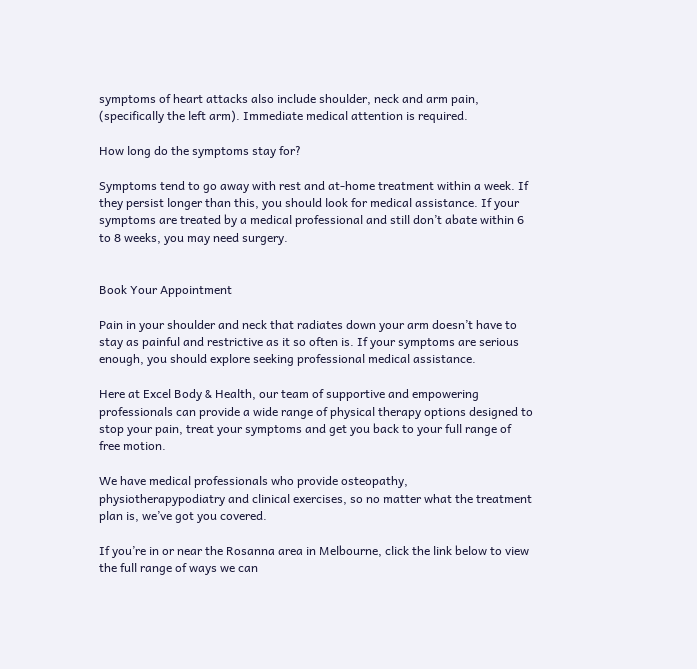symptoms of heart attacks also include shoulder, neck and arm pain, (specifically the left arm). Immediate medical attention is required.

How long do the symptoms stay for?

Symptoms tend to go away with rest and at-home treatment within a week. If they persist longer than this, you should look for medical assistance. If your symptoms are treated by a medical professional and still don’t abate within 6 to 8 weeks, you may need surgery.


Book Your Appointment

Pain in your shoulder and neck that radiates down your arm doesn’t have to stay as painful and restrictive as it so often is. If your symptoms are serious enough, you should explore seeking professional medical assistance.

Here at Excel Body & Health, our team of supportive and empowering professionals can provide a wide range of physical therapy options designed to stop your pain, treat your symptoms and get you back to your full range of free motion.

We have medical professionals who provide osteopathy, physiotherapypodiatry and clinical exercises, so no matter what the treatment plan is, we’ve got you covered.

If you’re in or near the Rosanna area in Melbourne, click the link below to view the full range of ways we can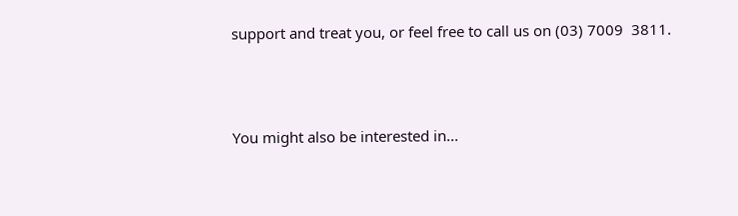support and treat you, or feel free to call us on (03) 7009  3811.



You might also be interested in...